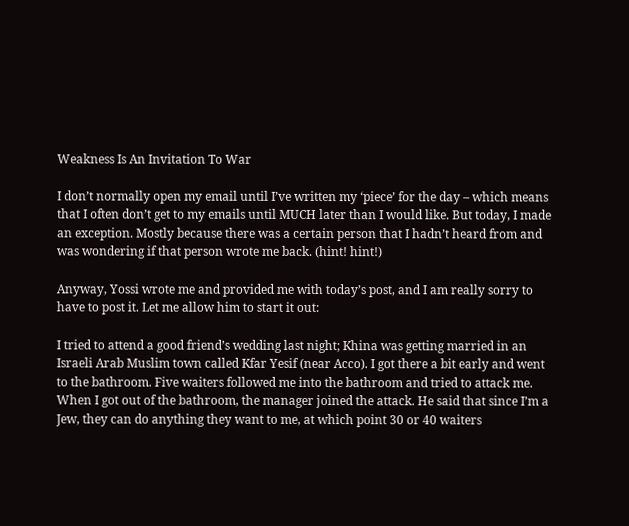Weakness Is An Invitation To War

I don’t normally open my email until I’ve written my ‘piece’ for the day – which means that I often don’t get to my emails until MUCH later than I would like. But today, I made an exception. Mostly because there was a certain person that I hadn’t heard from and was wondering if that person wrote me back. (hint! hint!)

Anyway, Yossi wrote me and provided me with today’s post, and I am really sorry to have to post it. Let me allow him to start it out:

I tried to attend a good friend’s wedding last night; Khina was getting married in an Israeli Arab Muslim town called Kfar Yesif (near Acco). I got there a bit early and went to the bathroom. Five waiters followed me into the bathroom and tried to attack me. When I got out of the bathroom, the manager joined the attack. He said that since I’m a Jew, they can do anything they want to me, at which point 30 or 40 waiters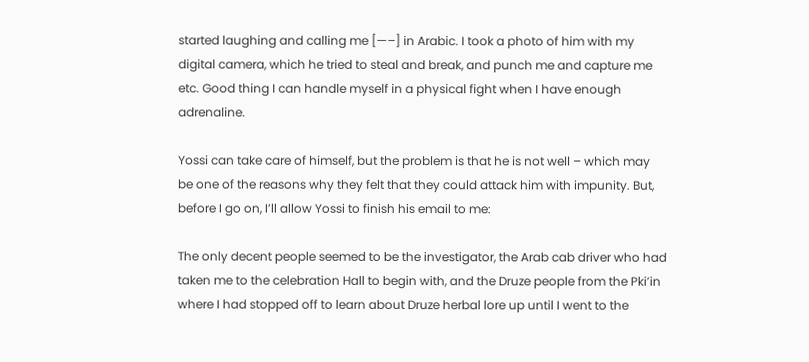started laughing and calling me [—–] in Arabic. I took a photo of him with my digital camera, which he tried to steal and break, and punch me and capture me etc. Good thing I can handle myself in a physical fight when I have enough adrenaline.

Yossi can take care of himself, but the problem is that he is not well – which may be one of the reasons why they felt that they could attack him with impunity. But, before I go on, I’ll allow Yossi to finish his email to me:

The only decent people seemed to be the investigator, the Arab cab driver who had taken me to the celebration Hall to begin with, and the Druze people from the Pki’in where I had stopped off to learn about Druze herbal lore up until I went to the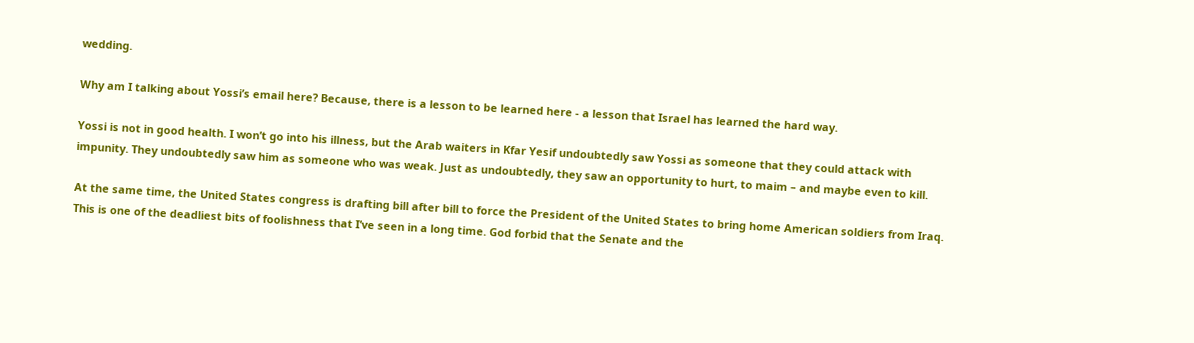wedding.

Why am I talking about Yossi’s email here? Because, there is a lesson to be learned here - a lesson that Israel has learned the hard way.

Yossi is not in good health. I won’t go into his illness, but the Arab waiters in Kfar Yesif undoubtedly saw Yossi as someone that they could attack with impunity. They undoubtedly saw him as someone who was weak. Just as undoubtedly, they saw an opportunity to hurt, to maim – and maybe even to kill.

At the same time, the United States congress is drafting bill after bill to force the President of the United States to bring home American soldiers from Iraq. This is one of the deadliest bits of foolishness that I’ve seen in a long time. God forbid that the Senate and the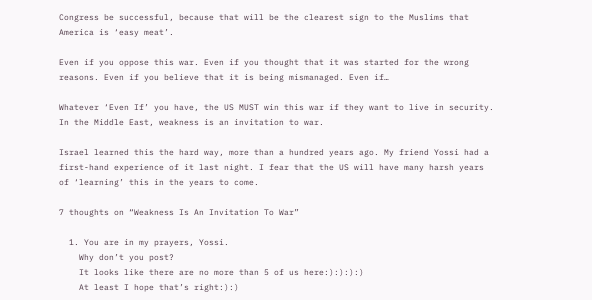Congress be successful, because that will be the clearest sign to the Muslims that America is ‘easy meat’.

Even if you oppose this war. Even if you thought that it was started for the wrong reasons. Even if you believe that it is being mismanaged. Even if…

Whatever ‘Even If’ you have, the US MUST win this war if they want to live in security. In the Middle East, weakness is an invitation to war.

Israel learned this the hard way, more than a hundred years ago. My friend Yossi had a first-hand experience of it last night. I fear that the US will have many harsh years of ‘learning’ this in the years to come.

7 thoughts on “Weakness Is An Invitation To War”

  1. You are in my prayers, Yossi.
    Why don’t you post?
    It looks like there are no more than 5 of us here:):):):)
    At least I hope that’s right:):)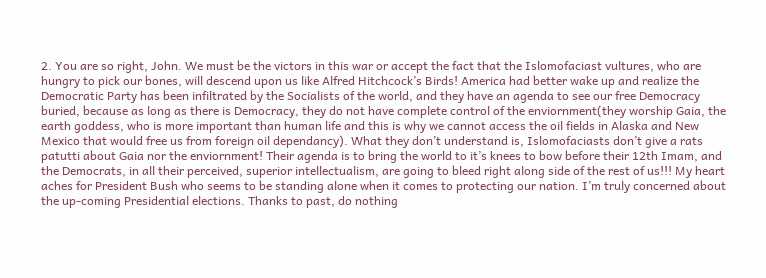2. You are so right, John. We must be the victors in this war or accept the fact that the Islomofaciast vultures, who are hungry to pick our bones, will descend upon us like Alfred Hitchcock’s Birds! America had better wake up and realize the Democratic Party has been infiltrated by the Socialists of the world, and they have an agenda to see our free Democracy buried, because as long as there is Democracy, they do not have complete control of the enviornment(they worship Gaia, the earth goddess, who is more important than human life and this is why we cannot access the oil fields in Alaska and New Mexico that would free us from foreign oil dependancy). What they don’t understand is, Islomofaciasts don’t give a rats patutti about Gaia nor the enviornment! Their agenda is to bring the world to it’s knees to bow before their 12th Imam, and the Democrats, in all their perceived, superior intellectualism, are going to bleed right along side of the rest of us!!! My heart aches for President Bush who seems to be standing alone when it comes to protecting our nation. I’m truly concerned about the up-coming Presidential elections. Thanks to past, do nothing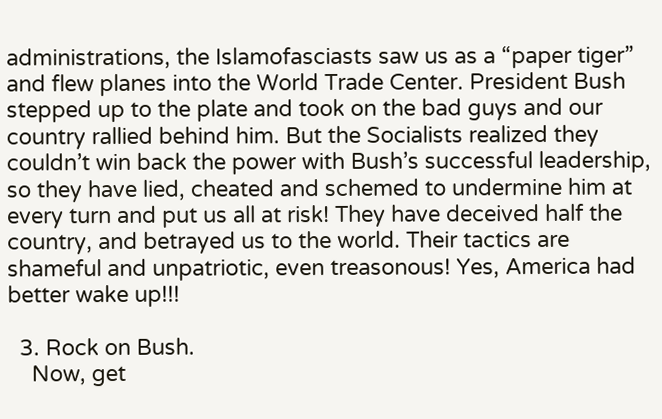administrations, the Islamofasciasts saw us as a “paper tiger” and flew planes into the World Trade Center. President Bush stepped up to the plate and took on the bad guys and our country rallied behind him. But the Socialists realized they couldn’t win back the power with Bush’s successful leadership, so they have lied, cheated and schemed to undermine him at every turn and put us all at risk! They have deceived half the country, and betrayed us to the world. Their tactics are shameful and unpatriotic, even treasonous! Yes, America had better wake up!!!

  3. Rock on Bush.
    Now, get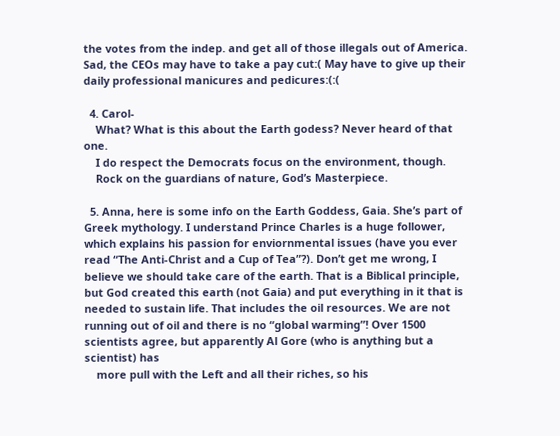the votes from the indep. and get all of those illegals out of America. Sad, the CEOs may have to take a pay cut:( May have to give up their daily professional manicures and pedicures:(:(

  4. Carol-
    What? What is this about the Earth godess? Never heard of that one.
    I do respect the Democrats focus on the environment, though.
    Rock on the guardians of nature, God’s Masterpiece.

  5. Anna, here is some info on the Earth Goddess, Gaia. She’s part of Greek mythology. I understand Prince Charles is a huge follower, which explains his passion for enviornmental issues (have you ever read “The Anti-Christ and a Cup of Tea”?). Don’t get me wrong, I believe we should take care of the earth. That is a Biblical principle, but God created this earth (not Gaia) and put everything in it that is needed to sustain life. That includes the oil resources. We are not running out of oil and there is no “global warming”! Over 1500 scientists agree, but apparently Al Gore (who is anything but a scientist) has
    more pull with the Left and all their riches, so his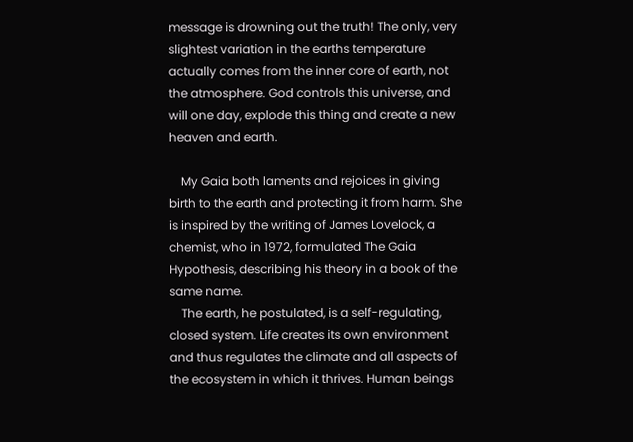message is drowning out the truth! The only, very slightest variation in the earths temperature actually comes from the inner core of earth, not the atmosphere. God controls this universe, and will one day, explode this thing and create a new heaven and earth.

    My Gaia both laments and rejoices in giving birth to the earth and protecting it from harm. She is inspired by the writing of James Lovelock, a chemist, who in 1972, formulated The Gaia Hypothesis, describing his theory in a book of the same name.
    The earth, he postulated, is a self-regulating, closed system. Life creates its own environment and thus regulates the climate and all aspects of the ecosystem in which it thrives. Human beings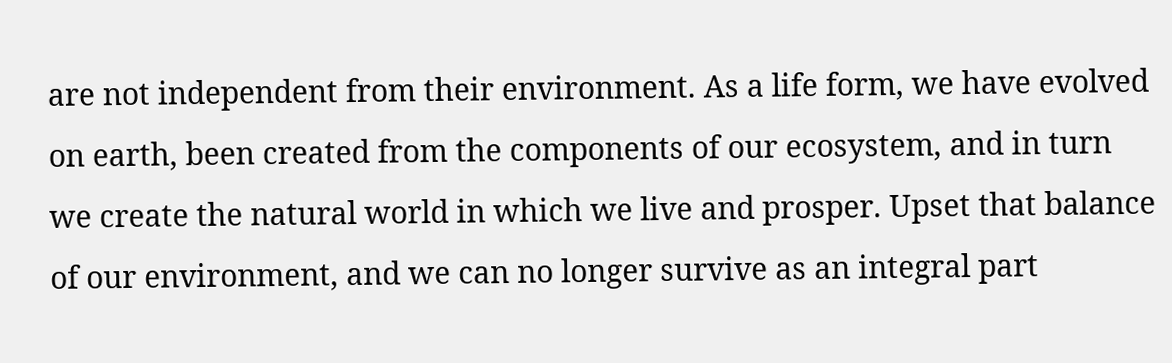are not independent from their environment. As a life form, we have evolved on earth, been created from the components of our ecosystem, and in turn we create the natural world in which we live and prosper. Upset that balance of our environment, and we can no longer survive as an integral part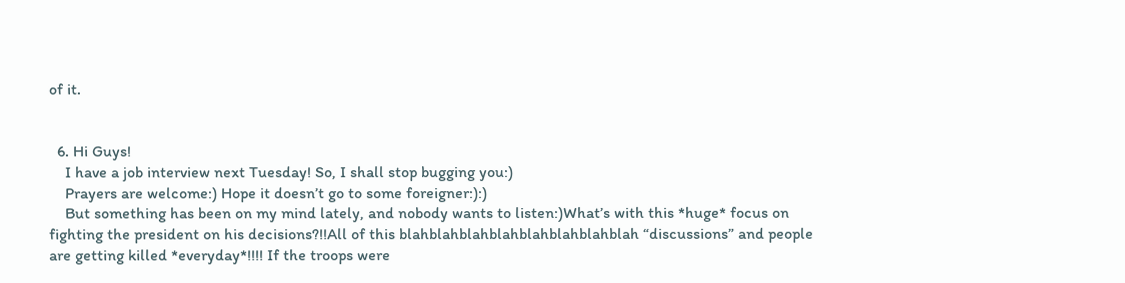of it.


  6. Hi Guys!
    I have a job interview next Tuesday! So, I shall stop bugging you:)
    Prayers are welcome:) Hope it doesn’t go to some foreigner:):)
    But something has been on my mind lately, and nobody wants to listen:)What’s with this *huge* focus on fighting the president on his decisions?!!All of this blahblahblahblahblahblahblahblah “discussions” and people are getting killed *everyday*!!!! If the troops were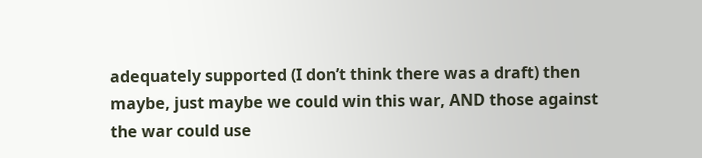adequately supported (I don’t think there was a draft) then maybe, just maybe we could win this war, AND those against the war could use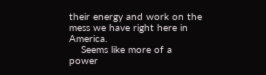their energy and work on the mess we have right here in America.
    Seems like more of a power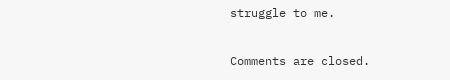struggle to me.

Comments are closed.